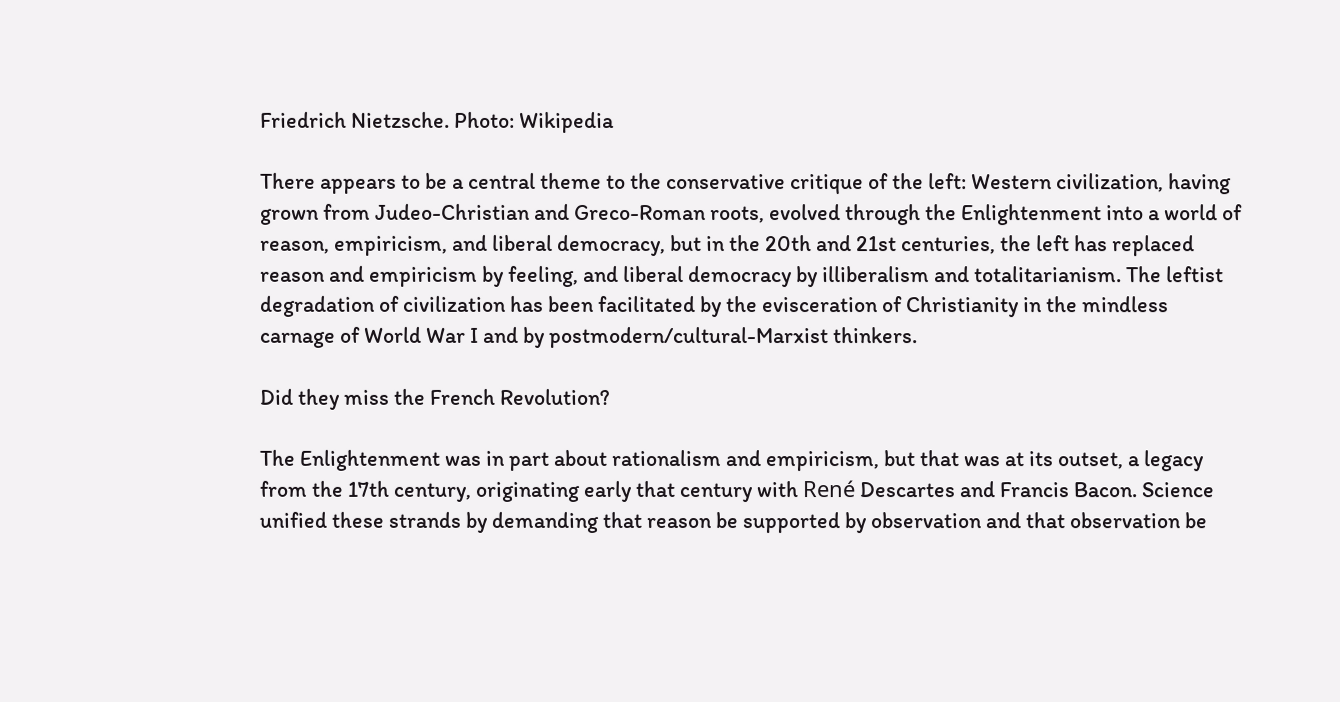Friedrich Nietzsche. Photo: Wikipedia

There appears to be a central theme to the conservative critique of the left: Western civilization, having grown from Judeo-Christian and Greco-Roman roots, evolved through the Enlightenment into a world of reason, empiricism, and liberal democracy, but in the 20th and 21st centuries, the left has replaced reason and empiricism by feeling, and liberal democracy by illiberalism and totalitarianism. The leftist degradation of civilization has been facilitated by the evisceration of Christianity in the mindless carnage of World War I and by postmodern/cultural-Marxist thinkers.

Did they miss the French Revolution?

The Enlightenment was in part about rationalism and empiricism, but that was at its outset, a legacy from the 17th century, originating early that century with René Descartes and Francis Bacon. Science unified these strands by demanding that reason be supported by observation and that observation be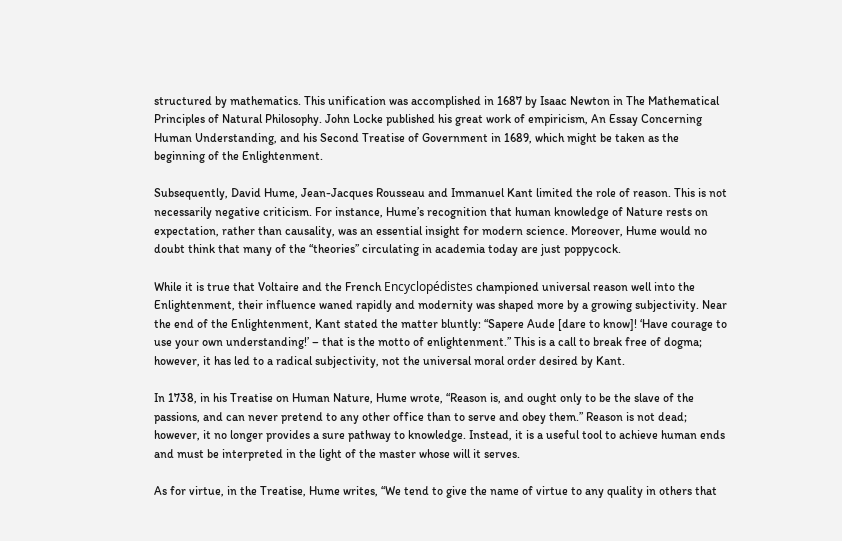structured by mathematics. This unification was accomplished in 1687 by Isaac Newton in The Mathematical Principles of Natural Philosophy. John Locke published his great work of empiricism, An Essay Concerning Human Understanding, and his Second Treatise of Government in 1689, which might be taken as the beginning of the Enlightenment.

Subsequently, David Hume, Jean-Jacques Rousseau and Immanuel Kant limited the role of reason. This is not necessarily negative criticism. For instance, Hume’s recognition that human knowledge of Nature rests on expectation, rather than causality, was an essential insight for modern science. Moreover, Hume would no doubt think that many of the “theories” circulating in academia today are just poppycock.

While it is true that Voltaire and the French Encyclopédistes championed universal reason well into the Enlightenment, their influence waned rapidly and modernity was shaped more by a growing subjectivity. Near the end of the Enlightenment, Kant stated the matter bluntly: “Sapere Aude [dare to know]! ‘Have courage to use your own understanding!’ – that is the motto of enlightenment.” This is a call to break free of dogma; however, it has led to a radical subjectivity, not the universal moral order desired by Kant.

In 1738, in his Treatise on Human Nature, Hume wrote, “Reason is, and ought only to be the slave of the passions, and can never pretend to any other office than to serve and obey them.” Reason is not dead; however, it no longer provides a sure pathway to knowledge. Instead, it is a useful tool to achieve human ends and must be interpreted in the light of the master whose will it serves.

As for virtue, in the Treatise, Hume writes, “We tend to give the name of virtue to any quality in others that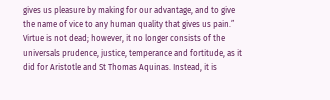gives us pleasure by making for our advantage, and to give the name of vice to any human quality that gives us pain.” Virtue is not dead; however, it no longer consists of the universals prudence, justice, temperance and fortitude, as it did for Aristotle and St Thomas Aquinas. Instead, it is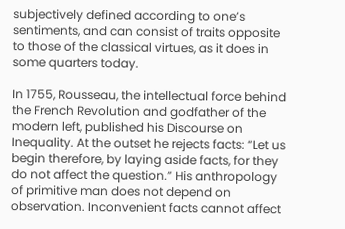subjectively defined according to one’s sentiments, and can consist of traits opposite to those of the classical virtues, as it does in some quarters today.

In 1755, Rousseau, the intellectual force behind the French Revolution and godfather of the modern left, published his Discourse on Inequality. At the outset he rejects facts: “Let us begin therefore, by laying aside facts, for they do not affect the question.” His anthropology of primitive man does not depend on observation. Inconvenient facts cannot affect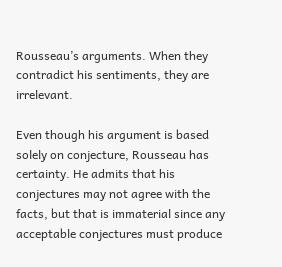Rousseau’s arguments. When they contradict his sentiments, they are irrelevant.

Even though his argument is based solely on conjecture, Rousseau has certainty. He admits that his conjectures may not agree with the facts, but that is immaterial since any acceptable conjectures must produce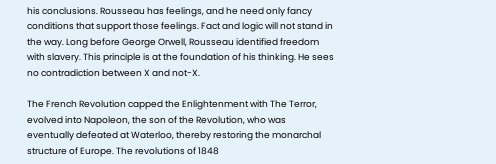his conclusions. Rousseau has feelings, and he need only fancy conditions that support those feelings. Fact and logic will not stand in the way. Long before George Orwell, Rousseau identified freedom with slavery. This principle is at the foundation of his thinking. He sees no contradiction between X and not-X.

The French Revolution capped the Enlightenment with The Terror, evolved into Napoleon, the son of the Revolution, who was eventually defeated at Waterloo, thereby restoring the monarchal structure of Europe. The revolutions of 1848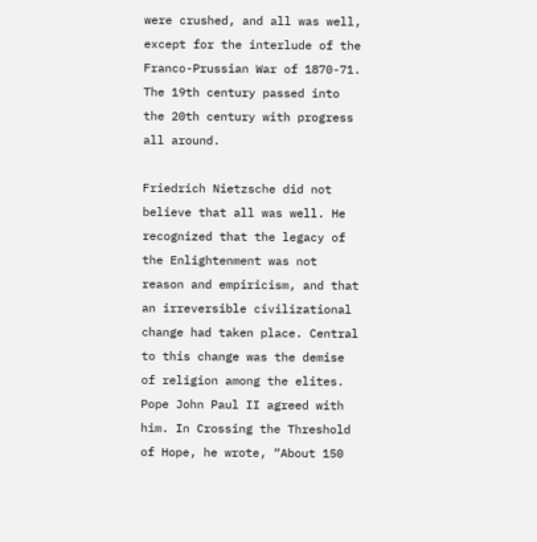were crushed, and all was well, except for the interlude of the Franco-Prussian War of 1870-71. The 19th century passed into the 20th century with progress all around.

Friedrich Nietzsche did not believe that all was well. He recognized that the legacy of the Enlightenment was not reason and empiricism, and that an irreversible civilizational change had taken place. Central to this change was the demise of religion among the elites. Pope John Paul II agreed with him. In Crossing the Threshold of Hope, he wrote, “About 150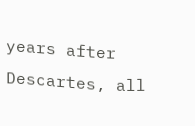years after Descartes, all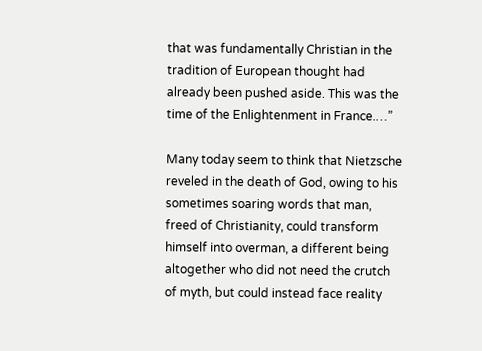that was fundamentally Christian in the tradition of European thought had already been pushed aside. This was the time of the Enlightenment in France.…”

Many today seem to think that Nietzsche reveled in the death of God, owing to his sometimes soaring words that man, freed of Christianity, could transform himself into overman, a different being altogether who did not need the crutch of myth, but could instead face reality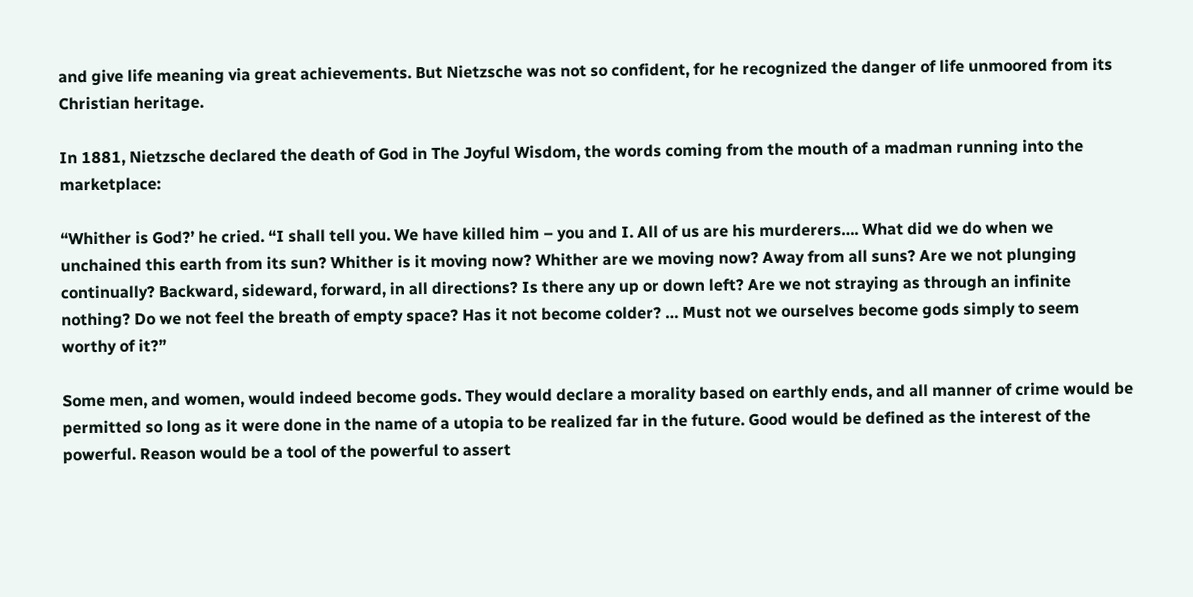and give life meaning via great achievements. But Nietzsche was not so confident, for he recognized the danger of life unmoored from its Christian heritage.

In 1881, Nietzsche declared the death of God in The Joyful Wisdom, the words coming from the mouth of a madman running into the marketplace:

“Whither is God?’ he cried. “I shall tell you. We have killed him – you and I. All of us are his murderers…. What did we do when we unchained this earth from its sun? Whither is it moving now? Whither are we moving now? Away from all suns? Are we not plunging continually? Backward, sideward, forward, in all directions? Is there any up or down left? Are we not straying as through an infinite nothing? Do we not feel the breath of empty space? Has it not become colder? … Must not we ourselves become gods simply to seem worthy of it?”

Some men, and women, would indeed become gods. They would declare a morality based on earthly ends, and all manner of crime would be permitted so long as it were done in the name of a utopia to be realized far in the future. Good would be defined as the interest of the powerful. Reason would be a tool of the powerful to assert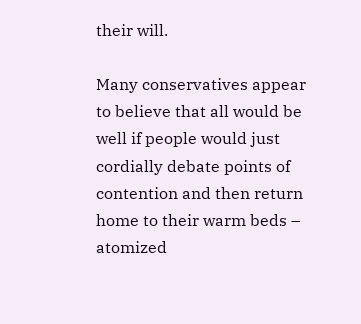their will.

Many conservatives appear to believe that all would be well if people would just cordially debate points of contention and then return home to their warm beds – atomized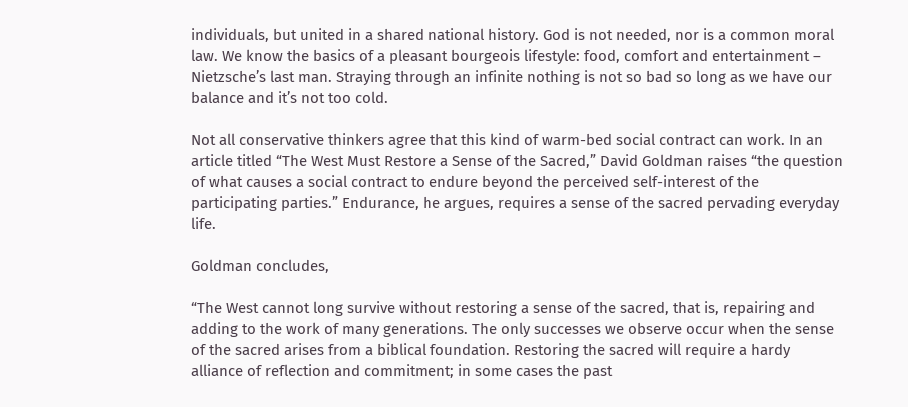individuals, but united in a shared national history. God is not needed, nor is a common moral law. We know the basics of a pleasant bourgeois lifestyle: food, comfort and entertainment – Nietzsche’s last man. Straying through an infinite nothing is not so bad so long as we have our balance and it’s not too cold.

Not all conservative thinkers agree that this kind of warm-bed social contract can work. In an article titled “The West Must Restore a Sense of the Sacred,” David Goldman raises “the question of what causes a social contract to endure beyond the perceived self-interest of the participating parties.” Endurance, he argues, requires a sense of the sacred pervading everyday life.

Goldman concludes,

“The West cannot long survive without restoring a sense of the sacred, that is, repairing and adding to the work of many generations. The only successes we observe occur when the sense of the sacred arises from a biblical foundation. Restoring the sacred will require a hardy alliance of reflection and commitment; in some cases the past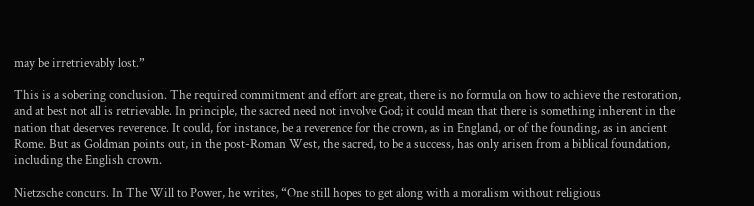may be irretrievably lost.”

This is a sobering conclusion. The required commitment and effort are great, there is no formula on how to achieve the restoration, and at best not all is retrievable. In principle, the sacred need not involve God; it could mean that there is something inherent in the nation that deserves reverence. It could, for instance, be a reverence for the crown, as in England, or of the founding, as in ancient Rome. But as Goldman points out, in the post-Roman West, the sacred, to be a success, has only arisen from a biblical foundation, including the English crown.

Nietzsche concurs. In The Will to Power, he writes, “One still hopes to get along with a moralism without religious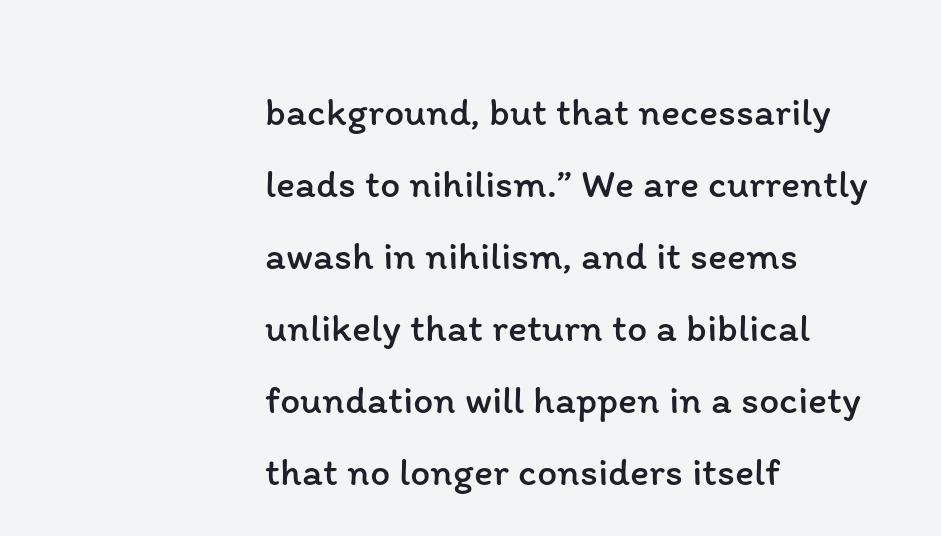background, but that necessarily leads to nihilism.” We are currently awash in nihilism, and it seems unlikely that return to a biblical foundation will happen in a society that no longer considers itself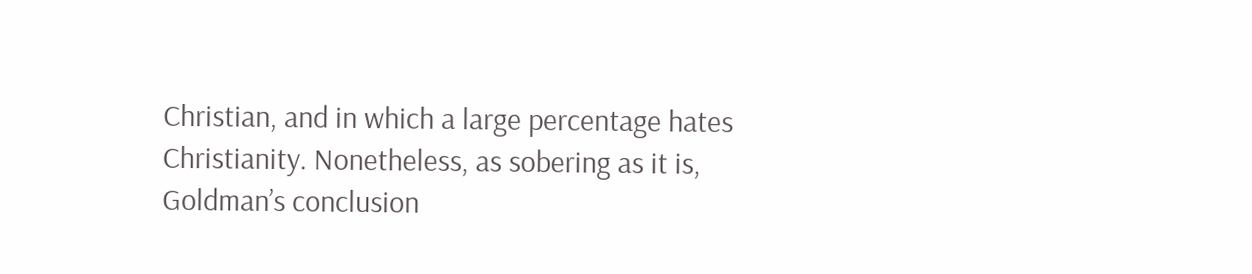Christian, and in which a large percentage hates Christianity. Nonetheless, as sobering as it is, Goldman’s conclusion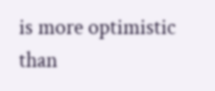is more optimistic than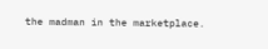the madman in the marketplace.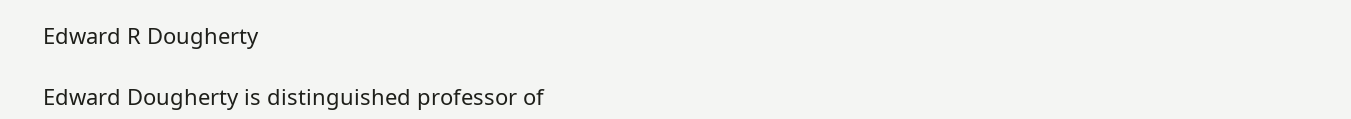Edward R Dougherty

Edward Dougherty is distinguished professor of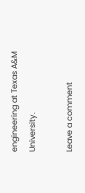engineering at Texas A&M University.

Leave a comment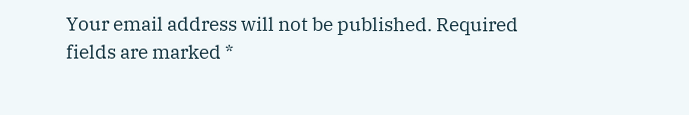Your email address will not be published. Required fields are marked *